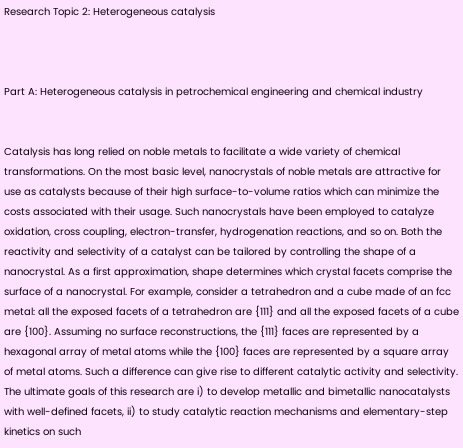Research Topic 2: Heterogeneous catalysis



Part A: Heterogeneous catalysis in petrochemical engineering and chemical industry


Catalysis has long relied on noble metals to facilitate a wide variety of chemical transformations. On the most basic level, nanocrystals of noble metals are attractive for use as catalysts because of their high surface-to-volume ratios which can minimize the costs associated with their usage. Such nanocrystals have been employed to catalyze oxidation, cross coupling, electron-transfer, hydrogenation reactions, and so on. Both the reactivity and selectivity of a catalyst can be tailored by controlling the shape of a nanocrystal. As a first approximation, shape determines which crystal facets comprise the surface of a nanocrystal. For example, consider a tetrahedron and a cube made of an fcc metal: all the exposed facets of a tetrahedron are {111} and all the exposed facets of a cube are {100}. Assuming no surface reconstructions, the {111} faces are represented by a hexagonal array of metal atoms while the {100} faces are represented by a square array of metal atoms. Such a difference can give rise to different catalytic activity and selectivity. The ultimate goals of this research are i) to develop metallic and bimetallic nanocatalysts with well-defined facets, ii) to study catalytic reaction mechanisms and elementary-step kinetics on such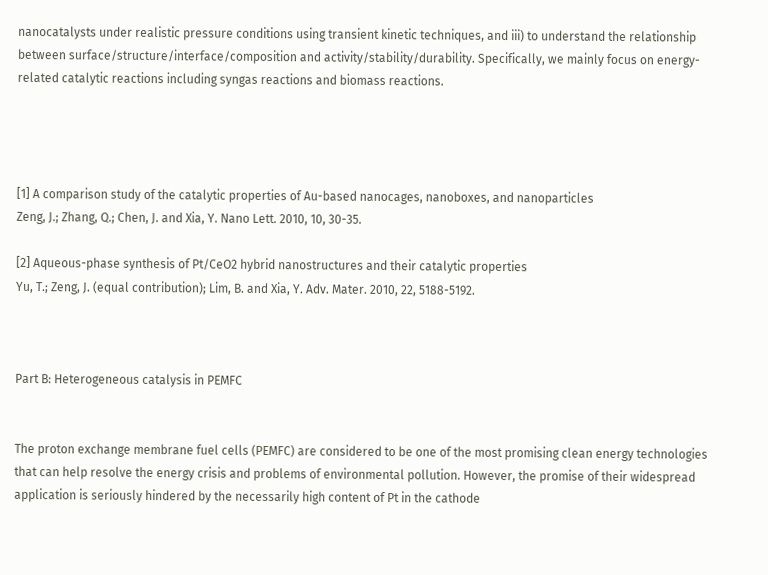nanocatalysts under realistic pressure conditions using transient kinetic techniques, and iii) to understand the relationship between surface/structure/interface/composition and activity/stability/durability. Specifically, we mainly focus on energy-related catalytic reactions including syngas reactions and biomass reactions.




[1] A comparison study of the catalytic properties of Au-based nanocages, nanoboxes, and nanoparticles
Zeng, J.; Zhang, Q.; Chen, J. and Xia, Y. Nano Lett. 2010, 10, 30-35.

[2] Aqueous-phase synthesis of Pt/CeO2 hybrid nanostructures and their catalytic properties
Yu, T.; Zeng, J. (equal contribution); Lim, B. and Xia, Y. Adv. Mater. 2010, 22, 5188-5192.



Part B: Heterogeneous catalysis in PEMFC


The proton exchange membrane fuel cells (PEMFC) are considered to be one of the most promising clean energy technologies that can help resolve the energy crisis and problems of environmental pollution. However, the promise of their widespread application is seriously hindered by the necessarily high content of Pt in the cathode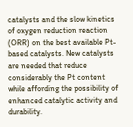catalysts and the slow kinetics of oxygen reduction reaction (ORR) on the best available Pt-based catalysts. New catalysts are needed that reduce considerably the Pt content while affording the possibility of enhanced catalytic activity and durability.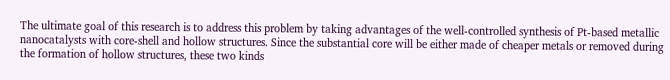The ultimate goal of this research is to address this problem by taking advantages of the well-controlled synthesis of Pt-based metallic nanocatalysts with core-shell and hollow structures. Since the substantial core will be either made of cheaper metals or removed during the formation of hollow structures, these two kinds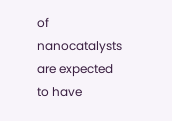of nanocatalysts are expected to have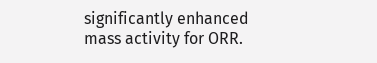significantly enhanced mass activity for ORR.